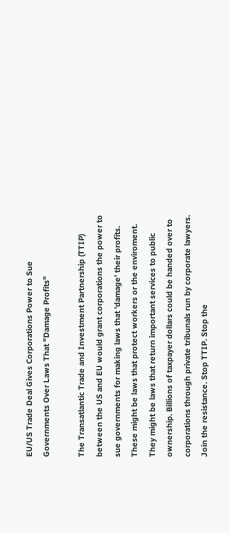EU/US Trade Deal Gives Corporations Power to Sue Governments Over Laws That "Damage Profits"

The Transatlantic Trade and Investment Partnership (TTIP) between the US and EU would grant corporations the power to sue governments for making laws that 'damage' their profits. These might be laws that protect workers or the enviroment. They might be laws that return important services to public ownership. Billions of taxpayer dollars could be handed over to corporations through private tribunals run by corporate lawyers. Join the resistance. Stop TTIP. Stop the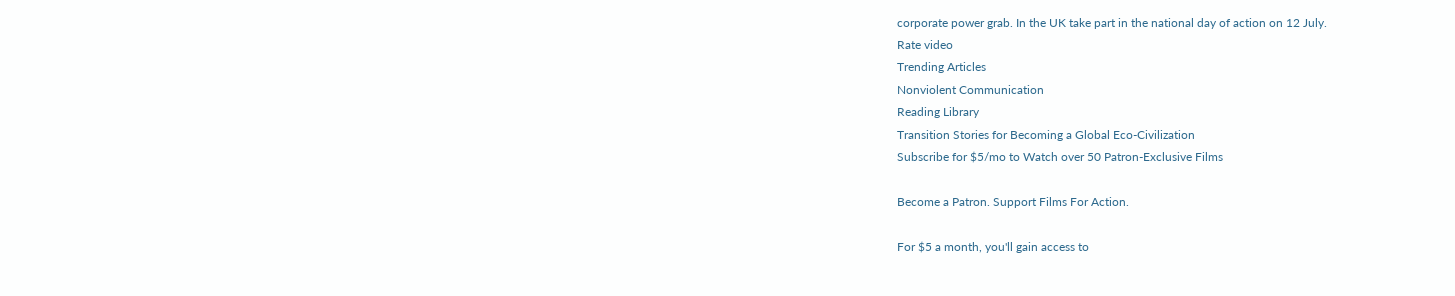corporate power grab. In the UK take part in the national day of action on 12 July.
Rate video
Trending Articles
Nonviolent Communication
Reading Library
Transition Stories for Becoming a Global Eco-Civilization
Subscribe for $5/mo to Watch over 50 Patron-Exclusive Films

Become a Patron. Support Films For Action.

For $5 a month, you'll gain access to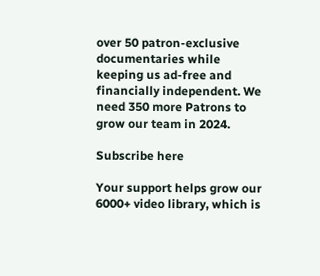over 50 patron-exclusive documentaries while keeping us ad-free and financially independent. We need 350 more Patrons to grow our team in 2024.

Subscribe here

Your support helps grow our 6000+ video library, which is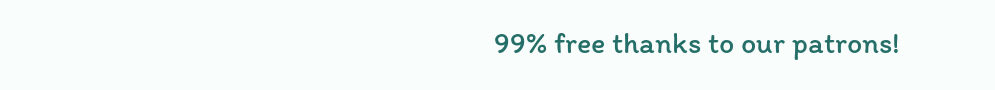99% free thanks to our patrons!